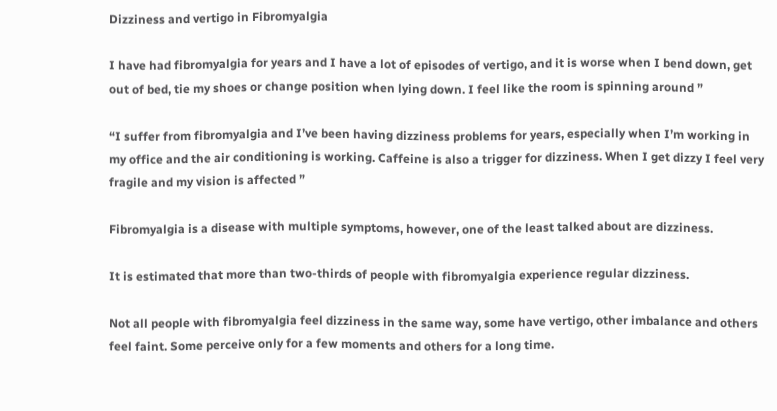Dizziness and vertigo in Fibromyalgia

I have had fibromyalgia for years and I have a lot of episodes of vertigo, and it is worse when I bend down, get out of bed, tie my shoes or change position when lying down. I feel like the room is spinning around ”

“I suffer from fibromyalgia and I’ve been having dizziness problems for years, especially when I’m working in my office and the air conditioning is working. Caffeine is also a trigger for dizziness. When I get dizzy I feel very fragile and my vision is affected ”

Fibromyalgia is a disease with multiple symptoms, however, one of the least talked about are dizziness.

It is estimated that more than two-thirds of people with fibromyalgia experience regular dizziness.

Not all people with fibromyalgia feel dizziness in the same way, some have vertigo, other imbalance and others feel faint. Some perceive only for a few moments and others for a long time.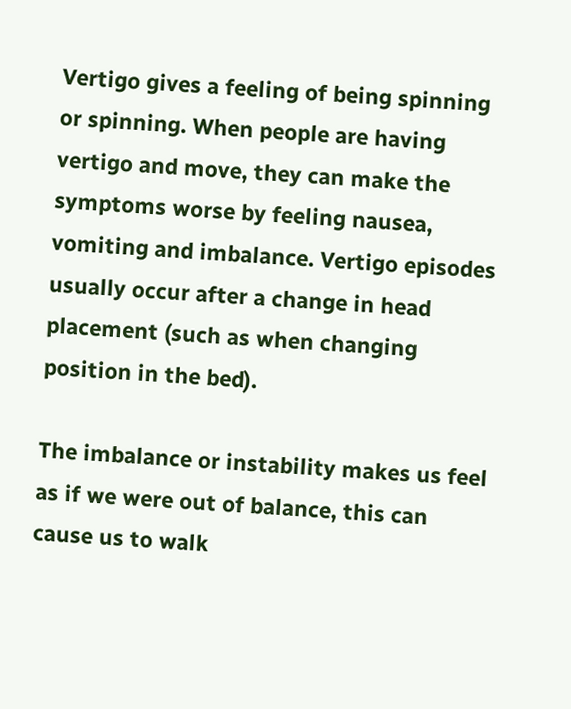Vertigo gives a feeling of being spinning or spinning. When people are having vertigo and move, they can make the symptoms worse by feeling nausea, vomiting and imbalance. Vertigo episodes usually occur after a change in head placement (such as when changing position in the bed).

The imbalance or instability makes us feel as if we were out of balance, this can cause us to walk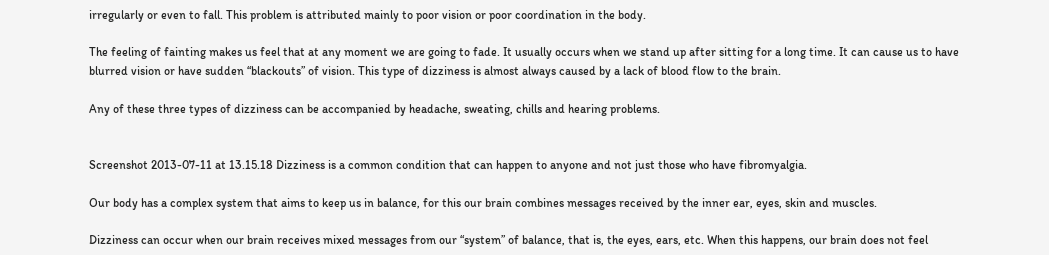irregularly or even to fall. This problem is attributed mainly to poor vision or poor coordination in the body.

The feeling of fainting makes us feel that at any moment we are going to fade. It usually occurs when we stand up after sitting for a long time. It can cause us to have blurred vision or have sudden “blackouts” of vision. This type of dizziness is almost always caused by a lack of blood flow to the brain.

Any of these three types of dizziness can be accompanied by headache, sweating, chills and hearing problems.


Screenshot 2013-07-11 at 13.15.18 Dizziness is a common condition that can happen to anyone and not just those who have fibromyalgia.

Our body has a complex system that aims to keep us in balance, for this our brain combines messages received by the inner ear, eyes, skin and muscles.

Dizziness can occur when our brain receives mixed messages from our “system” of balance, that is, the eyes, ears, etc. When this happens, our brain does not feel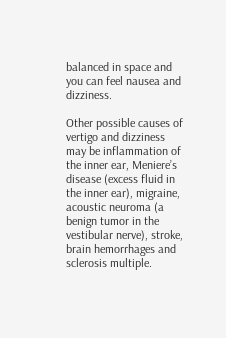balanced in space and you can feel nausea and dizziness.

Other possible causes of vertigo and dizziness may be inflammation of the inner ear, Meniere’s disease (excess fluid in the inner ear), migraine, acoustic neuroma (a benign tumor in the vestibular nerve), stroke, brain hemorrhages and sclerosis multiple.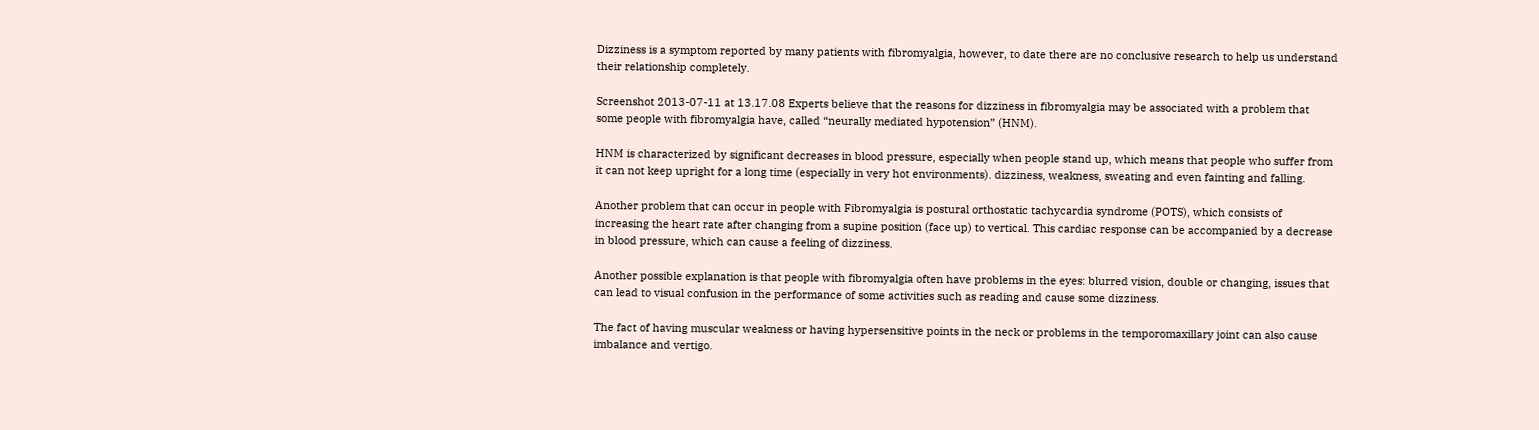Dizziness is a symptom reported by many patients with fibromyalgia, however, to date there are no conclusive research to help us understand their relationship completely.

Screenshot 2013-07-11 at 13.17.08 Experts believe that the reasons for dizziness in fibromyalgia may be associated with a problem that some people with fibromyalgia have, called “neurally mediated hypotension” (HNM).

HNM is characterized by significant decreases in blood pressure, especially when people stand up, which means that people who suffer from it can not keep upright for a long time (especially in very hot environments). dizziness, weakness, sweating and even fainting and falling.

Another problem that can occur in people with Fibromyalgia is postural orthostatic tachycardia syndrome (POTS), which consists of increasing the heart rate after changing from a supine position (face up) to vertical. This cardiac response can be accompanied by a decrease in blood pressure, which can cause a feeling of dizziness.

Another possible explanation is that people with fibromyalgia often have problems in the eyes: blurred vision, double or changing, issues that can lead to visual confusion in the performance of some activities such as reading and cause some dizziness.

The fact of having muscular weakness or having hypersensitive points in the neck or problems in the temporomaxillary joint can also cause imbalance and vertigo.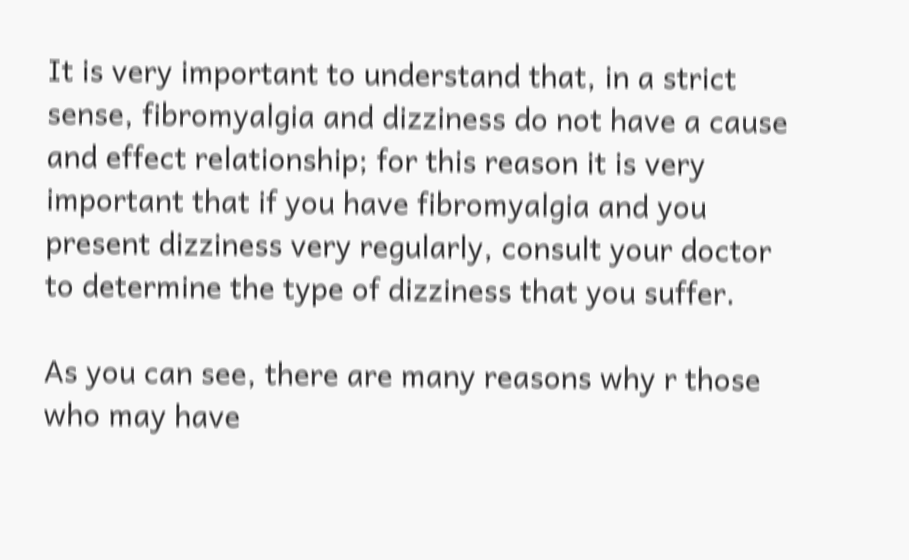It is very important to understand that, in a strict sense, fibromyalgia and dizziness do not have a cause and effect relationship; for this reason it is very important that if you have fibromyalgia and you present dizziness very regularly, consult your doctor to determine the type of dizziness that you suffer.

As you can see, there are many reasons why r those who may have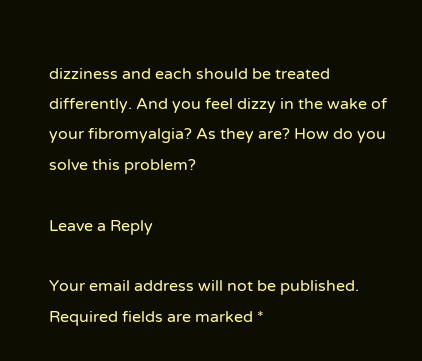dizziness and each should be treated differently. And you feel dizzy in the wake of your fibromyalgia? As they are? How do you solve this problem?

Leave a Reply

Your email address will not be published. Required fields are marked *